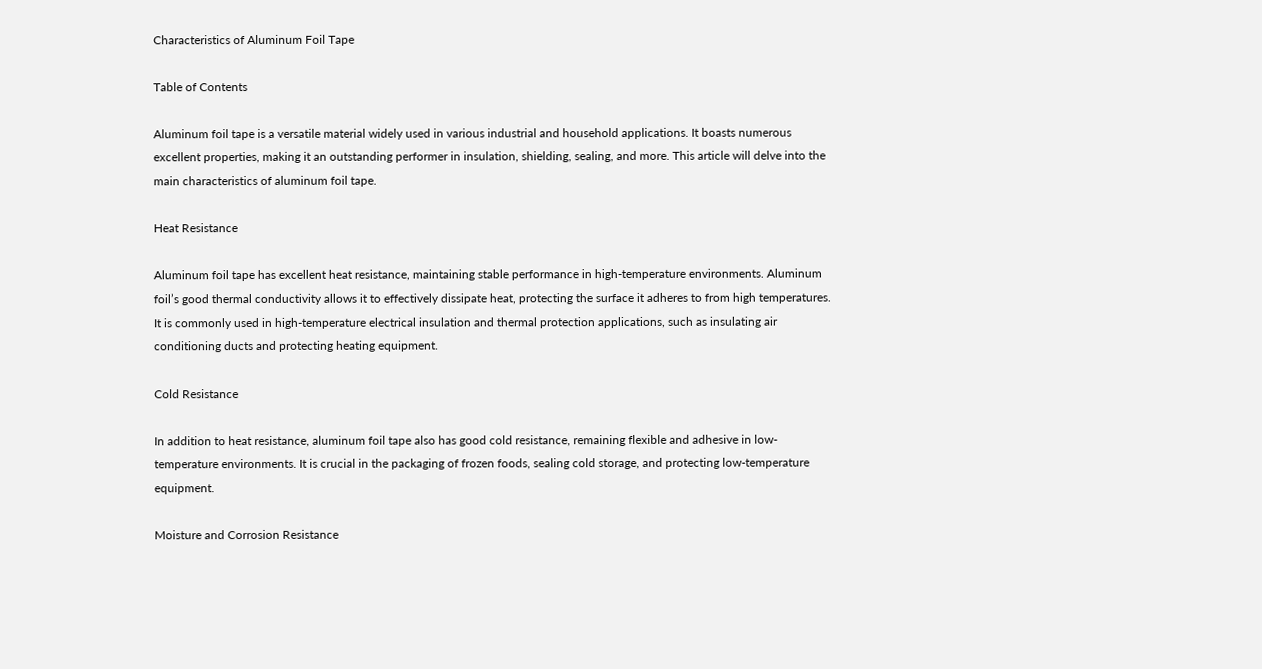Characteristics of Aluminum Foil Tape

Table of Contents

Aluminum foil tape is a versatile material widely used in various industrial and household applications. It boasts numerous excellent properties, making it an outstanding performer in insulation, shielding, sealing, and more. This article will delve into the main characteristics of aluminum foil tape.

Heat Resistance

Aluminum foil tape has excellent heat resistance, maintaining stable performance in high-temperature environments. Aluminum foil’s good thermal conductivity allows it to effectively dissipate heat, protecting the surface it adheres to from high temperatures. It is commonly used in high-temperature electrical insulation and thermal protection applications, such as insulating air conditioning ducts and protecting heating equipment.

Cold Resistance

In addition to heat resistance, aluminum foil tape also has good cold resistance, remaining flexible and adhesive in low-temperature environments. It is crucial in the packaging of frozen foods, sealing cold storage, and protecting low-temperature equipment.

Moisture and Corrosion Resistance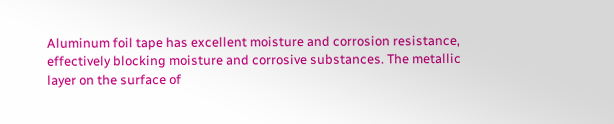Aluminum foil tape has excellent moisture and corrosion resistance, effectively blocking moisture and corrosive substances. The metallic layer on the surface of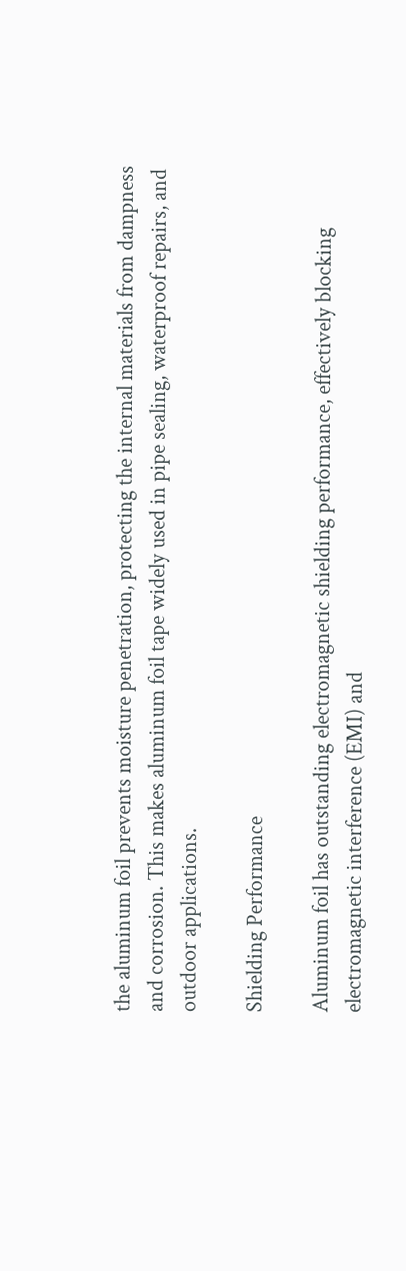the aluminum foil prevents moisture penetration, protecting the internal materials from dampness and corrosion. This makes aluminum foil tape widely used in pipe sealing, waterproof repairs, and outdoor applications.

Shielding Performance

Aluminum foil has outstanding electromagnetic shielding performance, effectively blocking electromagnetic interference (EMI) and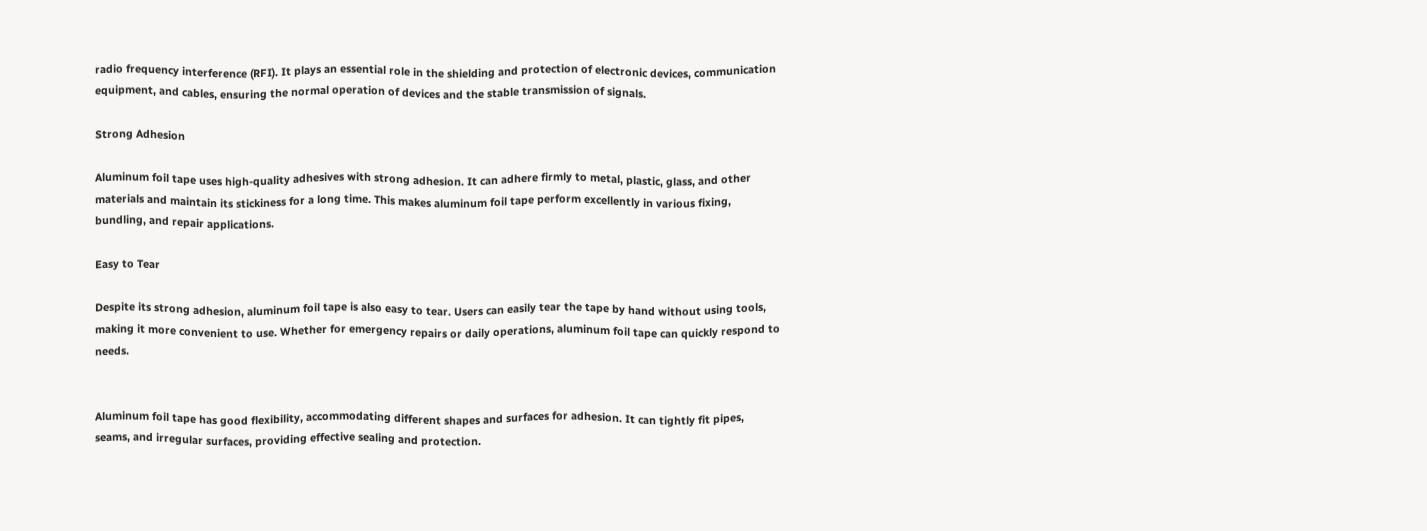radio frequency interference (RFI). It plays an essential role in the shielding and protection of electronic devices, communication equipment, and cables, ensuring the normal operation of devices and the stable transmission of signals.

Strong Adhesion

Aluminum foil tape uses high-quality adhesives with strong adhesion. It can adhere firmly to metal, plastic, glass, and other materials and maintain its stickiness for a long time. This makes aluminum foil tape perform excellently in various fixing, bundling, and repair applications.

Easy to Tear

Despite its strong adhesion, aluminum foil tape is also easy to tear. Users can easily tear the tape by hand without using tools, making it more convenient to use. Whether for emergency repairs or daily operations, aluminum foil tape can quickly respond to needs.


Aluminum foil tape has good flexibility, accommodating different shapes and surfaces for adhesion. It can tightly fit pipes, seams, and irregular surfaces, providing effective sealing and protection.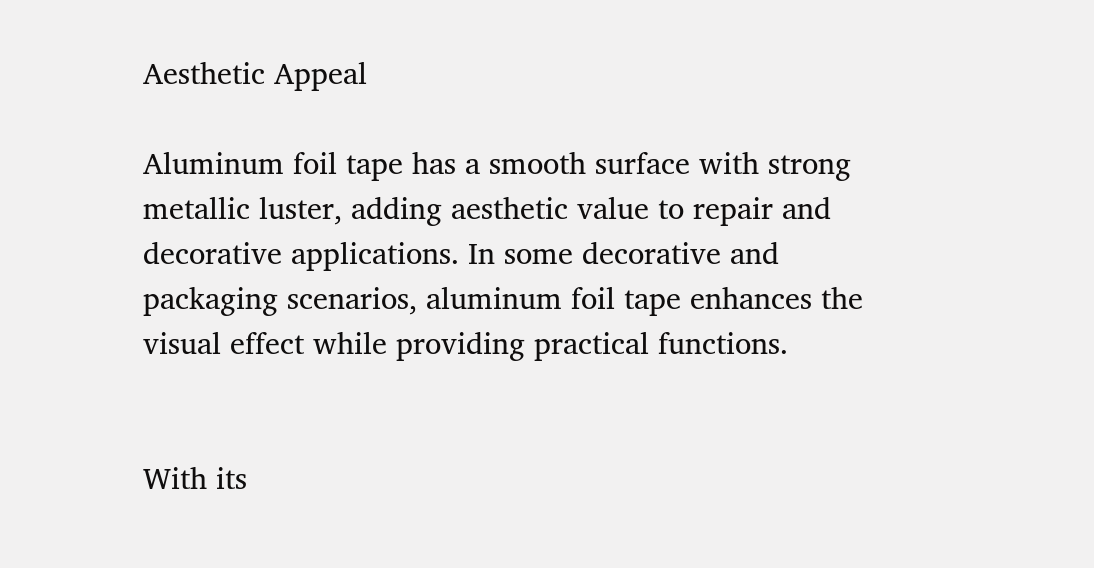Aesthetic Appeal

Aluminum foil tape has a smooth surface with strong metallic luster, adding aesthetic value to repair and decorative applications. In some decorative and packaging scenarios, aluminum foil tape enhances the visual effect while providing practical functions.


With its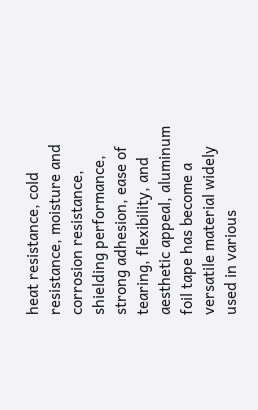heat resistance, cold resistance, moisture and corrosion resistance, shielding performance, strong adhesion, ease of tearing, flexibility, and aesthetic appeal, aluminum foil tape has become a versatile material widely used in various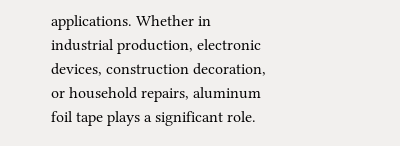applications. Whether in industrial production, electronic devices, construction decoration, or household repairs, aluminum foil tape plays a significant role.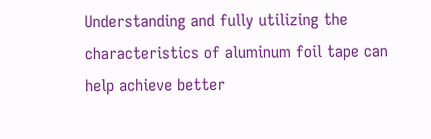Understanding and fully utilizing the characteristics of aluminum foil tape can help achieve better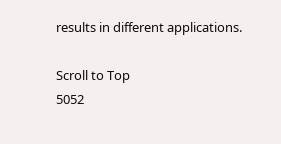results in different applications.

Scroll to Top
5052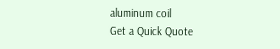aluminum coil
Get a Quick Quote